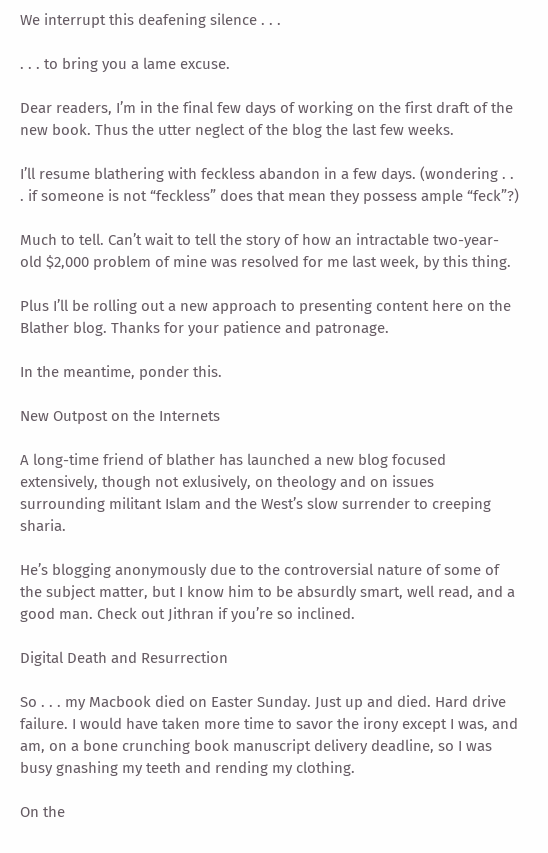We interrupt this deafening silence . . .

. . . to bring you a lame excuse.

Dear readers, I’m in the final few days of working on the first draft of the new book. Thus the utter neglect of the blog the last few weeks.

I’ll resume blathering with feckless abandon in a few days. (wondering . . . if someone is not “feckless” does that mean they possess ample “feck”?)

Much to tell. Can’t wait to tell the story of how an intractable two-year-old $2,000 problem of mine was resolved for me last week, by this thing.

Plus I’ll be rolling out a new approach to presenting content here on the Blather blog. Thanks for your patience and patronage.

In the meantime, ponder this.

New Outpost on the Internets

A long-time friend of blather has launched a new blog focused extensively, though not exlusively, on theology and on issues surrounding militant Islam and the West’s slow surrender to creeping sharia.

He’s blogging anonymously due to the controversial nature of some of the subject matter, but I know him to be absurdly smart, well read, and a good man. Check out Jithran if you’re so inclined.

Digital Death and Resurrection

So . . . my Macbook died on Easter Sunday. Just up and died. Hard drive failure. I would have taken more time to savor the irony except I was, and am, on a bone crunching book manuscript delivery deadline, so I was busy gnashing my teeth and rending my clothing.

On the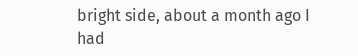bright side, about a month ago I had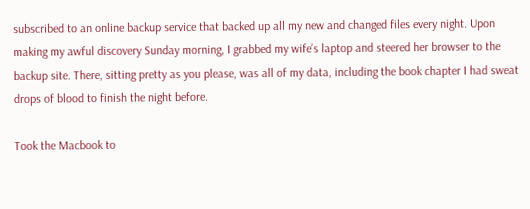subscribed to an online backup service that backed up all my new and changed files every night. Upon making my awful discovery Sunday morning, I grabbed my wife’s laptop and steered her browser to the backup site. There, sitting pretty as you please, was all of my data, including the book chapter I had sweat drops of blood to finish the night before.

Took the Macbook to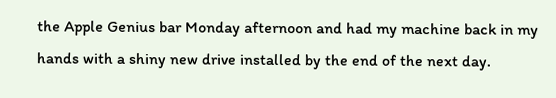the Apple Genius bar Monday afternoon and had my machine back in my hands with a shiny new drive installed by the end of the next day.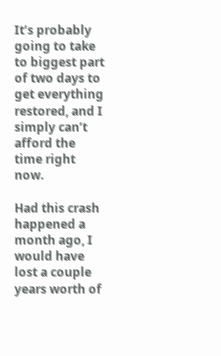It’s probably going to take to biggest part of two days to get everything restored, and I simply can’t afford the time right now.

Had this crash happened a month ago, I would have lost a couple years worth of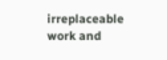irreplaceable work and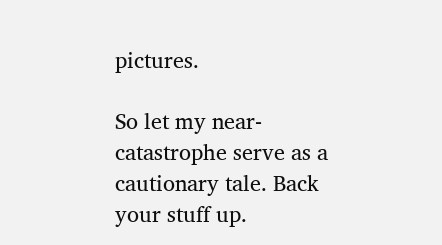pictures.

So let my near-catastrophe serve as a cautionary tale. Back your stuff up.